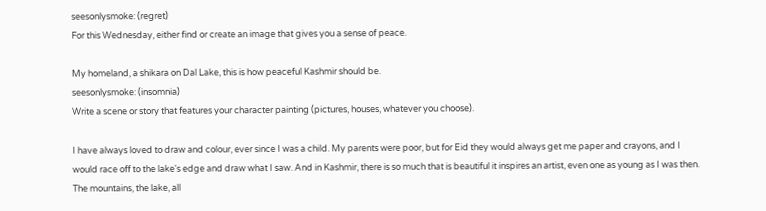seesonlysmoke: (regret)
For this Wednesday, either find or create an image that gives you a sense of peace.

My homeland, a shikara on Dal Lake, this is how peaceful Kashmir should be.
seesonlysmoke: (insomnia)
Write a scene or story that features your character painting (pictures, houses, whatever you choose).

I have always loved to draw and colour, ever since I was a child. My parents were poor, but for Eid they would always get me paper and crayons, and I would race off to the lake's edge and draw what I saw. And in Kashmir, there is so much that is beautiful it inspires an artist, even one as young as I was then. The mountains, the lake, all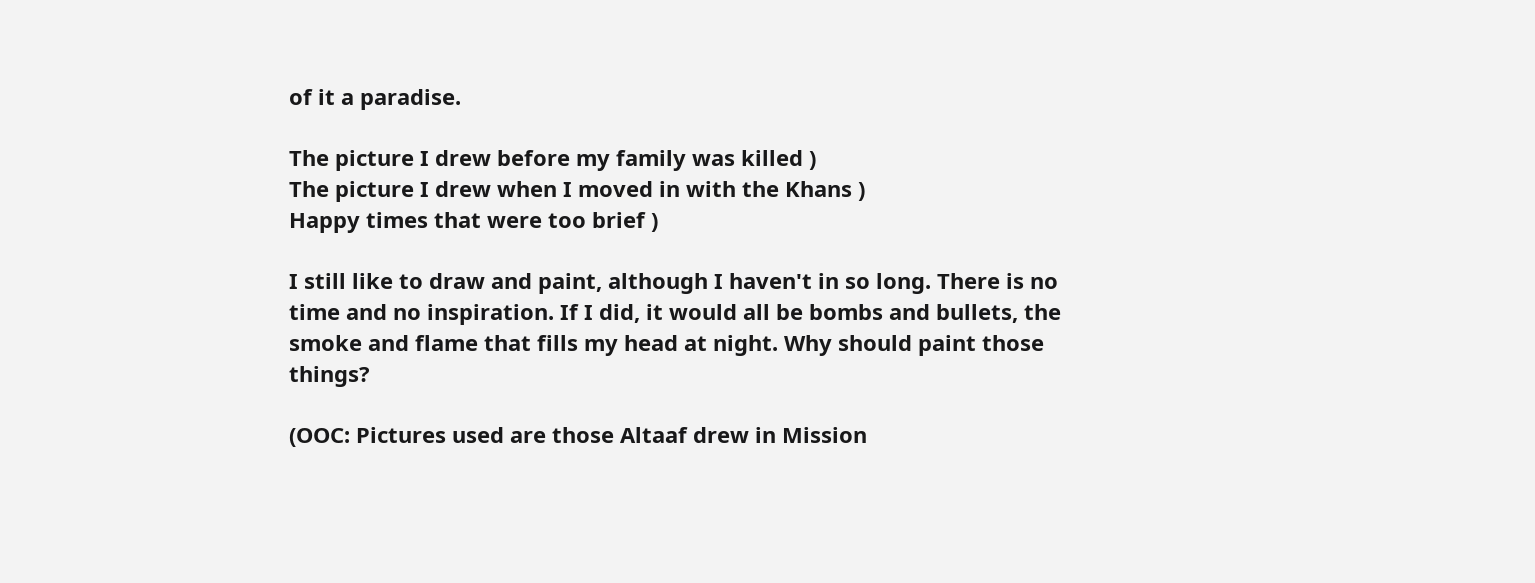of it a paradise.

The picture I drew before my family was killed )
The picture I drew when I moved in with the Khans )
Happy times that were too brief )

I still like to draw and paint, although I haven't in so long. There is no time and no inspiration. If I did, it would all be bombs and bullets, the smoke and flame that fills my head at night. Why should paint those things?

(OOC: Pictures used are those Altaaf drew in Mission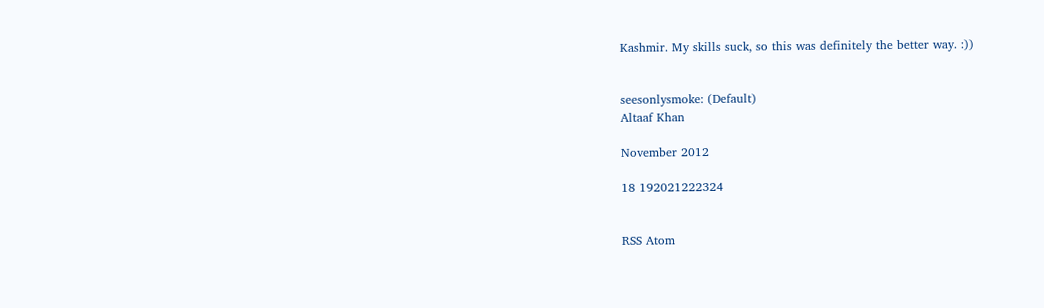Kashmir. My skills suck, so this was definitely the better way. :))


seesonlysmoke: (Default)
Altaaf Khan

November 2012

18 192021222324


RSS Atom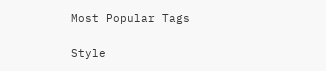Most Popular Tags

Style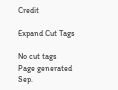Credit

Expand Cut Tags

No cut tags
Page generated Sep.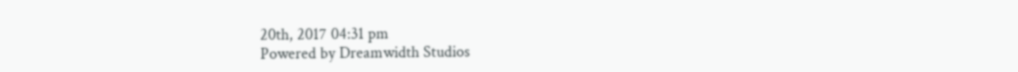20th, 2017 04:31 pm
Powered by Dreamwidth Studios